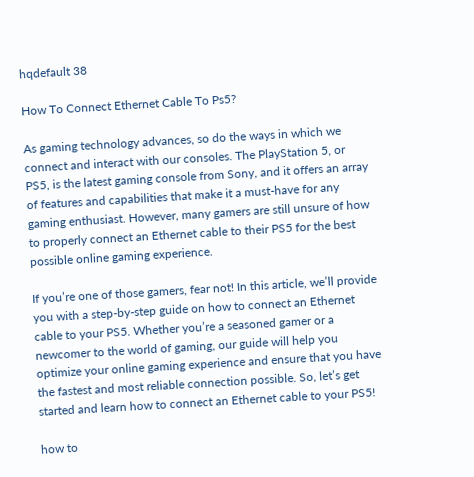hqdefault 38

How To Connect Ethernet Cable To Ps5?

As gaming technology advances, so do the ways in which we connect and interact with our consoles. The PlayStation 5, or PS5, is the latest gaming console from Sony, and it offers an array of features and capabilities that make it a must-have for any gaming enthusiast. However, many gamers are still unsure of how to properly connect an Ethernet cable to their PS5 for the best possible online gaming experience.

If you’re one of those gamers, fear not! In this article, we’ll provide you with a step-by-step guide on how to connect an Ethernet cable to your PS5. Whether you’re a seasoned gamer or a newcomer to the world of gaming, our guide will help you optimize your online gaming experience and ensure that you have the fastest and most reliable connection possible. So, let’s get started and learn how to connect an Ethernet cable to your PS5!

how to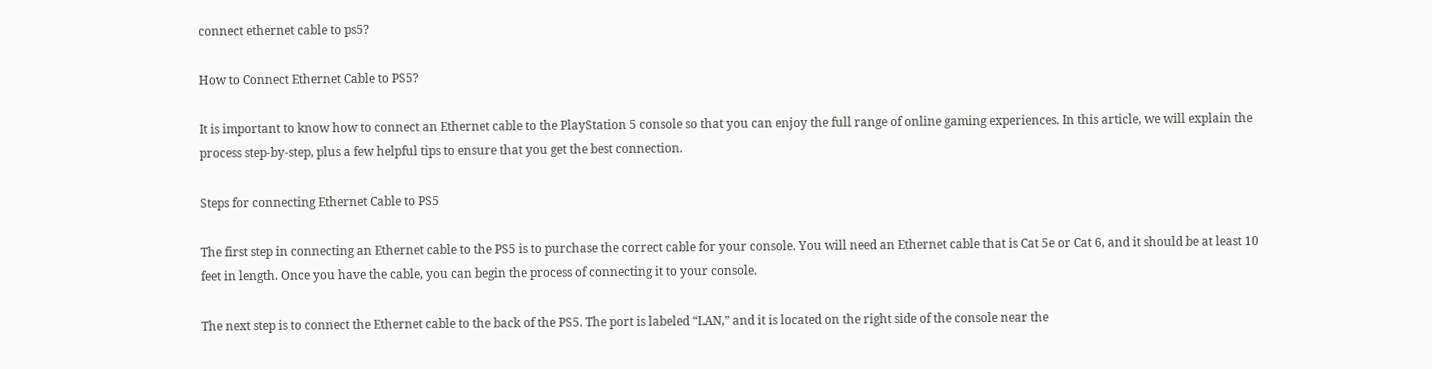connect ethernet cable to ps5?

How to Connect Ethernet Cable to PS5?

It is important to know how to connect an Ethernet cable to the PlayStation 5 console so that you can enjoy the full range of online gaming experiences. In this article, we will explain the process step-by-step, plus a few helpful tips to ensure that you get the best connection.

Steps for connecting Ethernet Cable to PS5

The first step in connecting an Ethernet cable to the PS5 is to purchase the correct cable for your console. You will need an Ethernet cable that is Cat 5e or Cat 6, and it should be at least 10 feet in length. Once you have the cable, you can begin the process of connecting it to your console.

The next step is to connect the Ethernet cable to the back of the PS5. The port is labeled “LAN,” and it is located on the right side of the console near the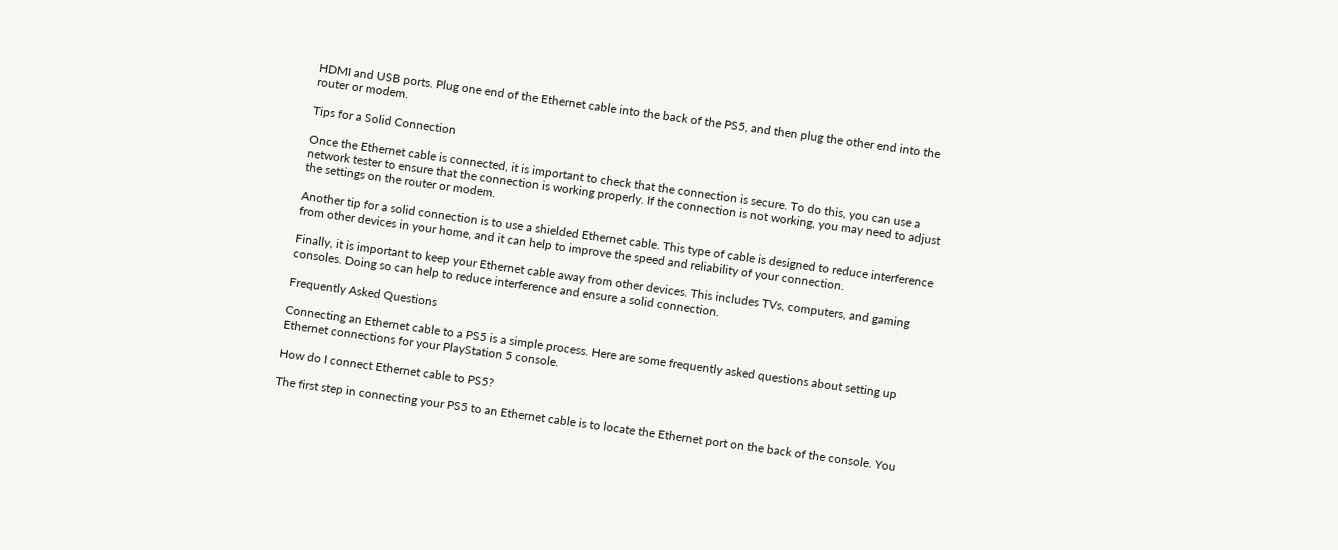HDMI and USB ports. Plug one end of the Ethernet cable into the back of the PS5, and then plug the other end into the router or modem.

Tips for a Solid Connection

Once the Ethernet cable is connected, it is important to check that the connection is secure. To do this, you can use a network tester to ensure that the connection is working properly. If the connection is not working, you may need to adjust the settings on the router or modem.

Another tip for a solid connection is to use a shielded Ethernet cable. This type of cable is designed to reduce interference from other devices in your home, and it can help to improve the speed and reliability of your connection.

Finally, it is important to keep your Ethernet cable away from other devices. This includes TVs, computers, and gaming consoles. Doing so can help to reduce interference and ensure a solid connection.

Frequently Asked Questions

Connecting an Ethernet cable to a PS5 is a simple process. Here are some frequently asked questions about setting up Ethernet connections for your PlayStation 5 console.

How do I connect Ethernet cable to PS5?

The first step in connecting your PS5 to an Ethernet cable is to locate the Ethernet port on the back of the console. You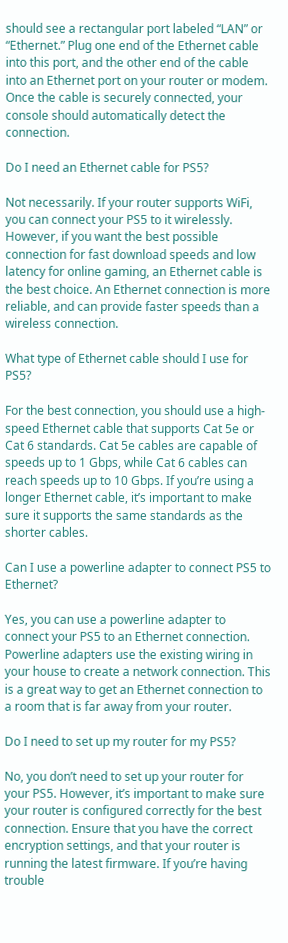should see a rectangular port labeled “LAN” or “Ethernet.” Plug one end of the Ethernet cable into this port, and the other end of the cable into an Ethernet port on your router or modem. Once the cable is securely connected, your console should automatically detect the connection.

Do I need an Ethernet cable for PS5?

Not necessarily. If your router supports WiFi, you can connect your PS5 to it wirelessly. However, if you want the best possible connection for fast download speeds and low latency for online gaming, an Ethernet cable is the best choice. An Ethernet connection is more reliable, and can provide faster speeds than a wireless connection.

What type of Ethernet cable should I use for PS5?

For the best connection, you should use a high-speed Ethernet cable that supports Cat 5e or Cat 6 standards. Cat 5e cables are capable of speeds up to 1 Gbps, while Cat 6 cables can reach speeds up to 10 Gbps. If you’re using a longer Ethernet cable, it’s important to make sure it supports the same standards as the shorter cables.

Can I use a powerline adapter to connect PS5 to Ethernet?

Yes, you can use a powerline adapter to connect your PS5 to an Ethernet connection. Powerline adapters use the existing wiring in your house to create a network connection. This is a great way to get an Ethernet connection to a room that is far away from your router.

Do I need to set up my router for my PS5?

No, you don’t need to set up your router for your PS5. However, it’s important to make sure your router is configured correctly for the best connection. Ensure that you have the correct encryption settings, and that your router is running the latest firmware. If you’re having trouble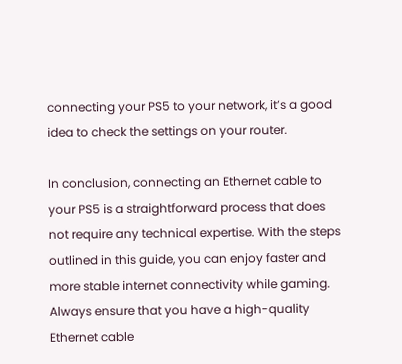connecting your PS5 to your network, it’s a good idea to check the settings on your router.

In conclusion, connecting an Ethernet cable to your PS5 is a straightforward process that does not require any technical expertise. With the steps outlined in this guide, you can enjoy faster and more stable internet connectivity while gaming. Always ensure that you have a high-quality Ethernet cable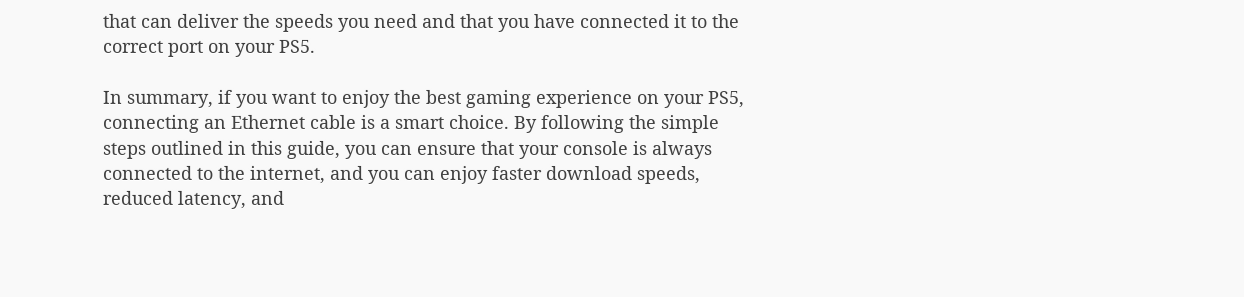that can deliver the speeds you need and that you have connected it to the correct port on your PS5.

In summary, if you want to enjoy the best gaming experience on your PS5, connecting an Ethernet cable is a smart choice. By following the simple steps outlined in this guide, you can ensure that your console is always connected to the internet, and you can enjoy faster download speeds, reduced latency, and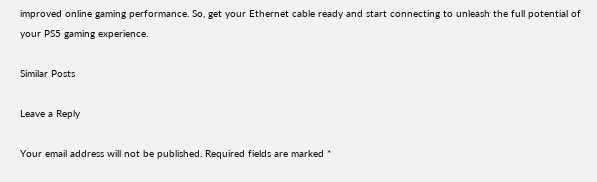improved online gaming performance. So, get your Ethernet cable ready and start connecting to unleash the full potential of your PS5 gaming experience.

Similar Posts

Leave a Reply

Your email address will not be published. Required fields are marked *